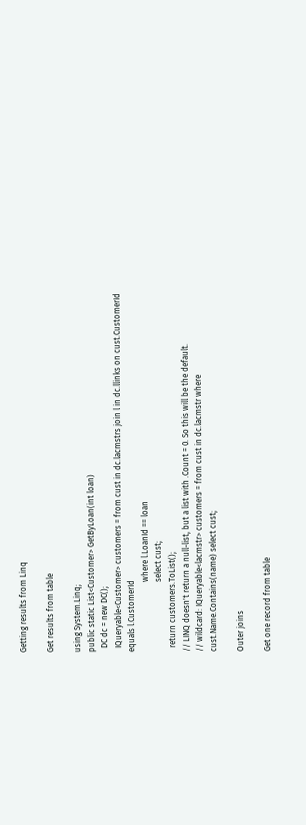Getting results from Linq

Get results from table

using System.Linq;
public static List<Customer> GetByLoan(int loan)
  DC dc = new DC();
  IQueryable<Customer> customers = from cust in dc.lacmstrs join l in dc.llinks on cust.CustomerId equals l.CustomerId
                                   where l.LoanId == loan
                                   select cust;
  return customers.ToList();
// LINQ doesn't return a null-list, but a list with .Count = 0. So this will be the default.
// wildcard: IQueryable<lacmstr> customers = from cust in dc.lacmstr where cust.Name.Contains(name) select cust;

Outer joins

Get one record from table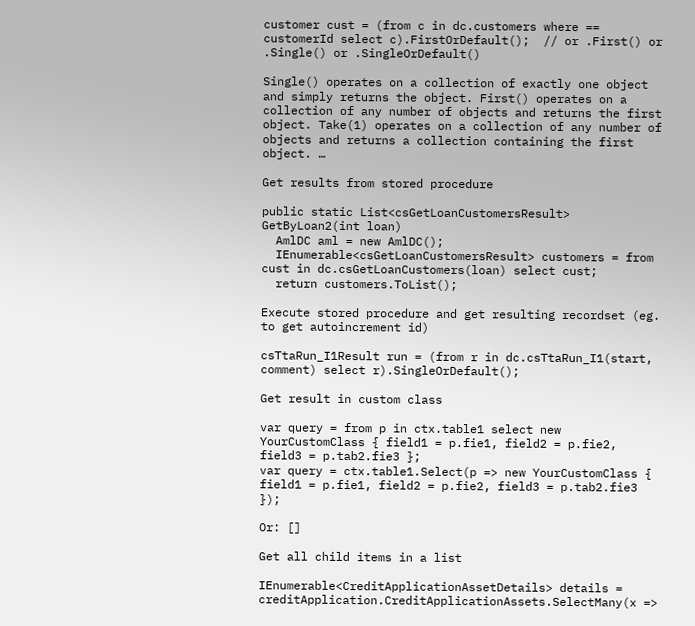customer cust = (from c in dc.customers where == customerId select c).FirstOrDefault();  // or .First() or .Single() or .SingleOrDefault()

Single() operates on a collection of exactly one object and simply returns the object. First() operates on a collection of any number of objects and returns the first object. Take(1) operates on a collection of any number of objects and returns a collection containing the first object. …

Get results from stored procedure

public static List<csGetLoanCustomersResult> GetByLoan2(int loan)
  AmlDC aml = new AmlDC();
  IEnumerable<csGetLoanCustomersResult> customers = from cust in dc.csGetLoanCustomers(loan) select cust;
  return customers.ToList();

Execute stored procedure and get resulting recordset (eg. to get autoincrement id)

csTtaRun_I1Result run = (from r in dc.csTtaRun_I1(start, comment) select r).SingleOrDefault();

Get result in custom class

var query = from p in ctx.table1 select new YourCustomClass { field1 = p.fie1, field2 = p.fie2, field3 = p.tab2.fie3 };
var query = ctx.table1.Select(p => new YourCustomClass { field1 = p.fie1, field2 = p.fie2, field3 = p.tab2.fie3 });

Or: []

Get all child items in a list

IEnumerable<CreditApplicationAssetDetails> details = creditApplication.CreditApplicationAssets.SelectMany(x =>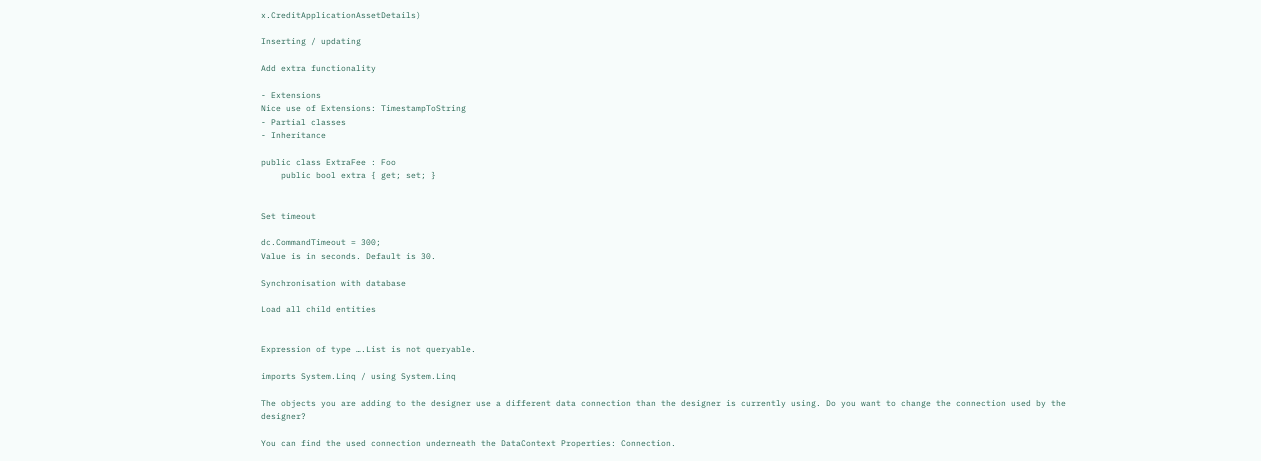x.CreditApplicationAssetDetails)

Inserting / updating

Add extra functionality

- Extensions
Nice use of Extensions: TimestampToString
- Partial classes
- Inheritance

public class ExtraFee : Foo
    public bool extra { get; set; }


Set timeout

dc.CommandTimeout = 300;
Value is in seconds. Default is 30.

Synchronisation with database

Load all child entities


Expression of type ….List is not queryable.

imports System.Linq / using System.Linq

The objects you are adding to the designer use a different data connection than the designer is currently using. Do you want to change the connection used by the designer?

You can find the used connection underneath the DataContext Properties: Connection.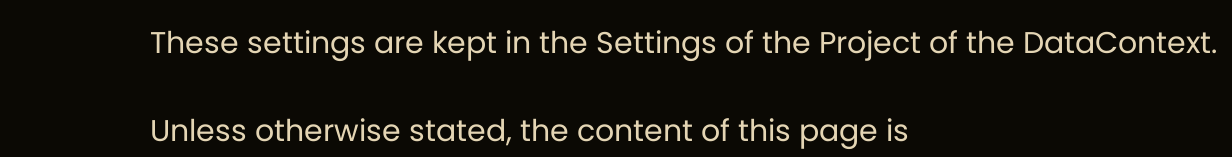These settings are kept in the Settings of the Project of the DataContext.

Unless otherwise stated, the content of this page is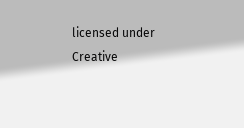licensed under Creative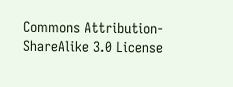Commons Attribution-ShareAlike 3.0 License